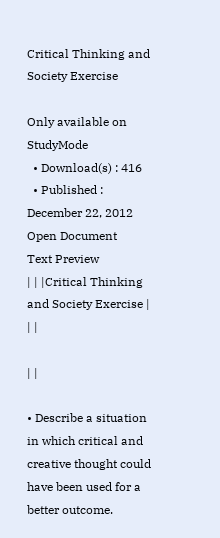Critical Thinking and Society Exercise

Only available on StudyMode
  • Download(s) : 416
  • Published : December 22, 2012
Open Document
Text Preview
| | |Critical Thinking and Society Exercise | | |

| |

• Describe a situation in which critical and creative thought could have been used for a better outcome.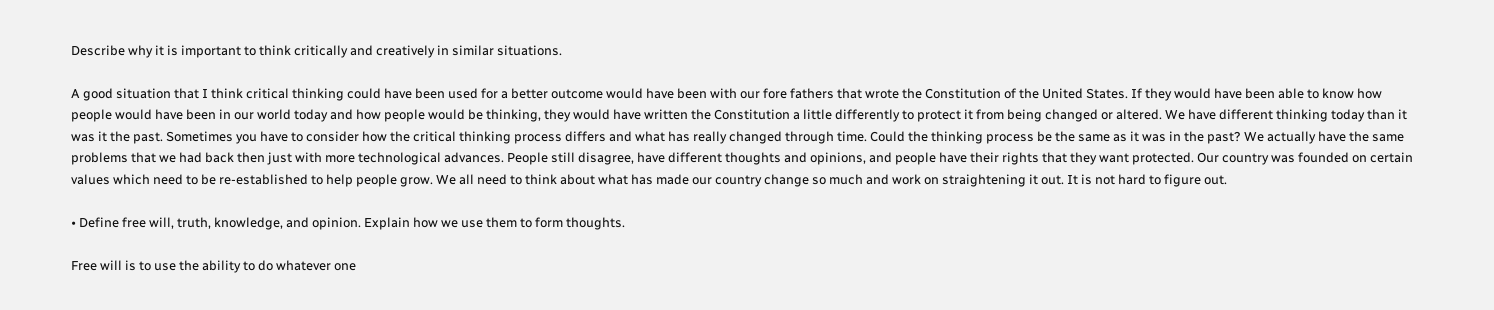Describe why it is important to think critically and creatively in similar situations.

A good situation that I think critical thinking could have been used for a better outcome would have been with our fore fathers that wrote the Constitution of the United States. If they would have been able to know how people would have been in our world today and how people would be thinking, they would have written the Constitution a little differently to protect it from being changed or altered. We have different thinking today than it was it the past. Sometimes you have to consider how the critical thinking process differs and what has really changed through time. Could the thinking process be the same as it was in the past? We actually have the same problems that we had back then just with more technological advances. People still disagree, have different thoughts and opinions, and people have their rights that they want protected. Our country was founded on certain values which need to be re-established to help people grow. We all need to think about what has made our country change so much and work on straightening it out. It is not hard to figure out.

• Define free will, truth, knowledge, and opinion. Explain how we use them to form thoughts.

Free will is to use the ability to do whatever one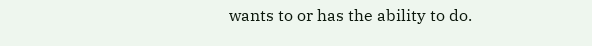wants to or has the ability to do.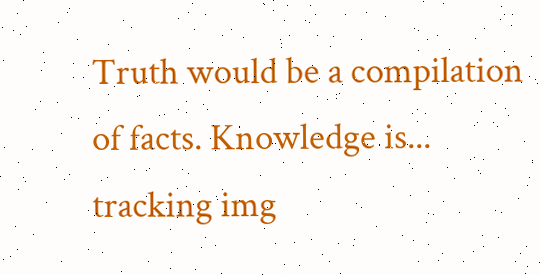Truth would be a compilation of facts. Knowledge is...
tracking img